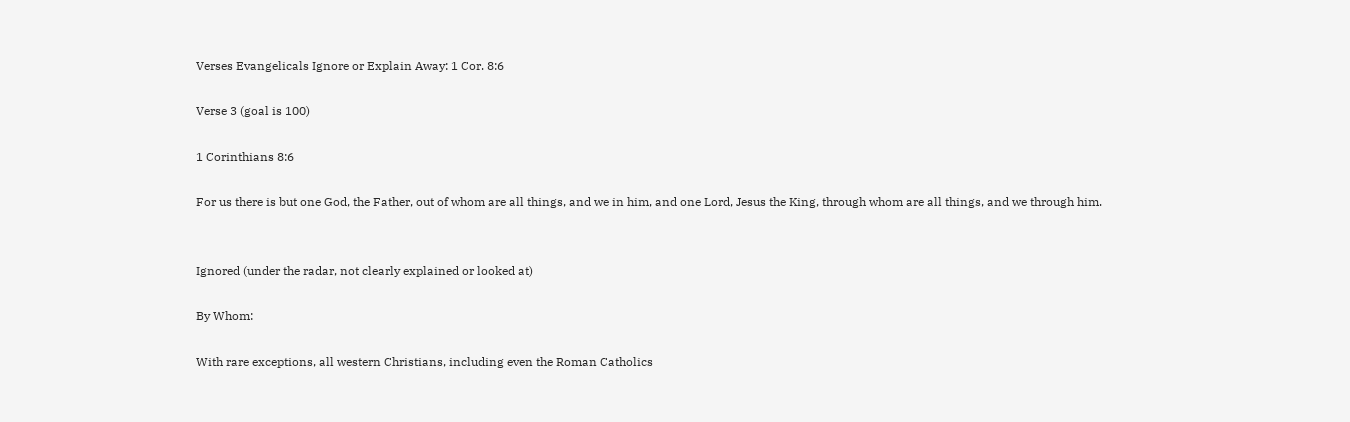Verses Evangelicals Ignore or Explain Away: 1 Cor. 8:6

Verse 3 (goal is 100)

1 Corinthians 8:6

For us there is but one God, the Father, out of whom are all things, and we in him, and one Lord, Jesus the King, through whom are all things, and we through him.


Ignored (under the radar, not clearly explained or looked at)

By Whom:

With rare exceptions, all western Christians, including even the Roman Catholics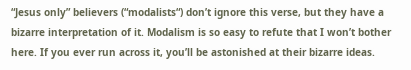“Jesus only” believers (“modalists“) don’t ignore this verse, but they have a bizarre interpretation of it. Modalism is so easy to refute that I won’t bother here. If you ever run across it, you’ll be astonished at their bizarre ideas.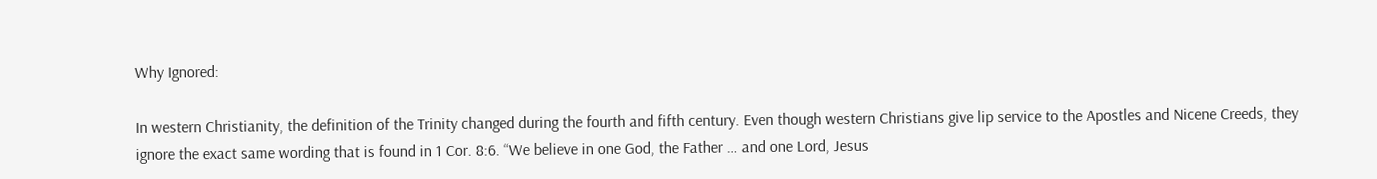Why Ignored:

In western Christianity, the definition of the Trinity changed during the fourth and fifth century. Even though western Christians give lip service to the Apostles and Nicene Creeds, they ignore the exact same wording that is found in 1 Cor. 8:6. “We believe in one God, the Father … and one Lord, Jesus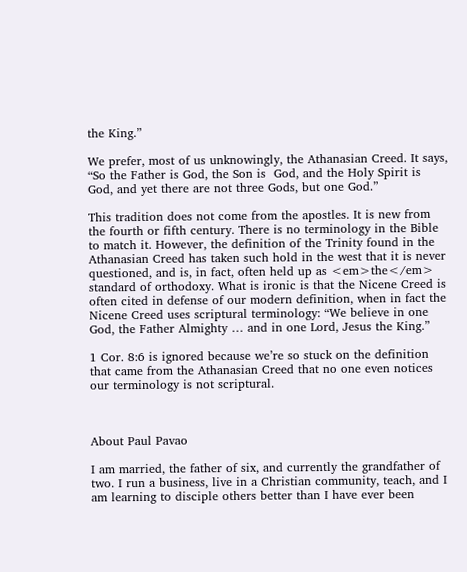the King.”

We prefer, most of us unknowingly, the Athanasian Creed. It says, “So the Father is God, the Son is  God, and the Holy Spirit is  God, and yet there are not three Gods, but one God.”

This tradition does not come from the apostles. It is new from the fourth or fifth century. There is no terminology in the Bible to match it. However, the definition of the Trinity found in the Athanasian Creed has taken such hold in the west that it is never questioned, and is, in fact, often held up as <em>the</em> standard of orthodoxy. What is ironic is that the Nicene Creed is often cited in defense of our modern definition, when in fact the Nicene Creed uses scriptural terminology: “We believe in one God, the Father Almighty … and in one Lord, Jesus the King.”

1 Cor. 8:6 is ignored because we’re so stuck on the definition that came from the Athanasian Creed that no one even notices our terminology is not scriptural.



About Paul Pavao

I am married, the father of six, and currently the grandfather of two. I run a business, live in a Christian community, teach, and I am learning to disciple others better than I have ever been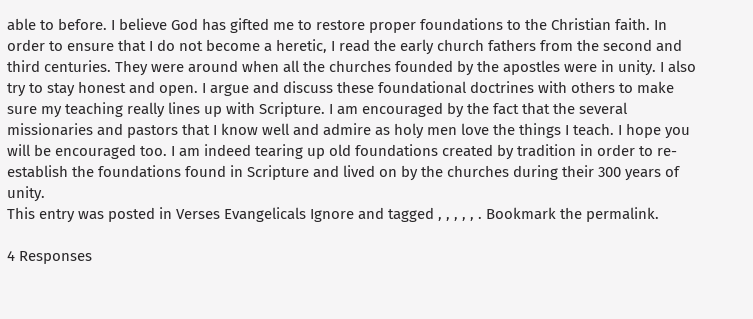able to before. I believe God has gifted me to restore proper foundations to the Christian faith. In order to ensure that I do not become a heretic, I read the early church fathers from the second and third centuries. They were around when all the churches founded by the apostles were in unity. I also try to stay honest and open. I argue and discuss these foundational doctrines with others to make sure my teaching really lines up with Scripture. I am encouraged by the fact that the several missionaries and pastors that I know well and admire as holy men love the things I teach. I hope you will be encouraged too. I am indeed tearing up old foundations created by tradition in order to re-establish the foundations found in Scripture and lived on by the churches during their 300 years of unity.
This entry was posted in Verses Evangelicals Ignore and tagged , , , , , . Bookmark the permalink.

4 Responses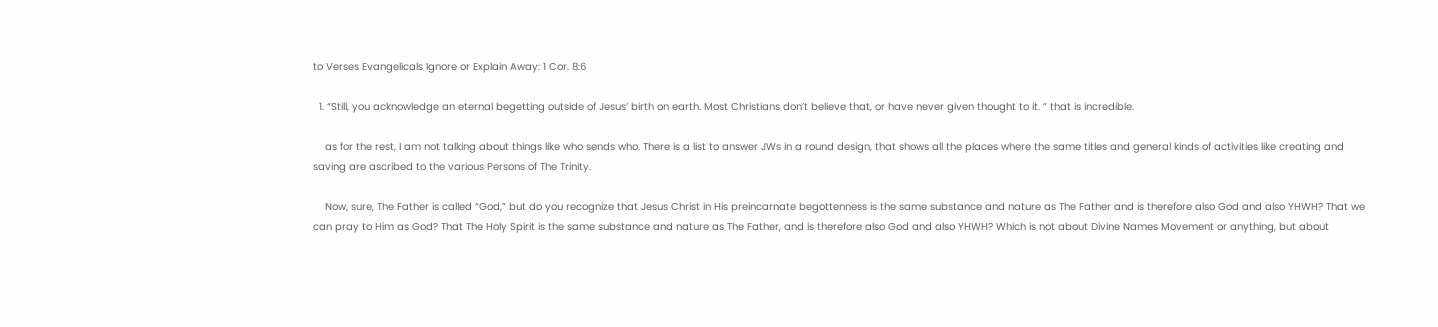to Verses Evangelicals Ignore or Explain Away: 1 Cor. 8:6

  1. “Still, you acknowledge an eternal begetting outside of Jesus’ birth on earth. Most Christians don’t believe that, or have never given thought to it. ” that is incredible.

    as for the rest, I am not talking about things like who sends who. There is a list to answer JWs in a round design, that shows all the places where the same titles and general kinds of activities like creating and saving are ascribed to the various Persons of The Trinity.

    Now, sure, The Father is called “God,” but do you recognize that Jesus Christ in His preincarnate begottenness is the same substance and nature as The Father and is therefore also God and also YHWH? That we can pray to Him as God? That The Holy Spirit is the same substance and nature as The Father, and is therefore also God and also YHWH? Which is not about Divine Names Movement or anything, but about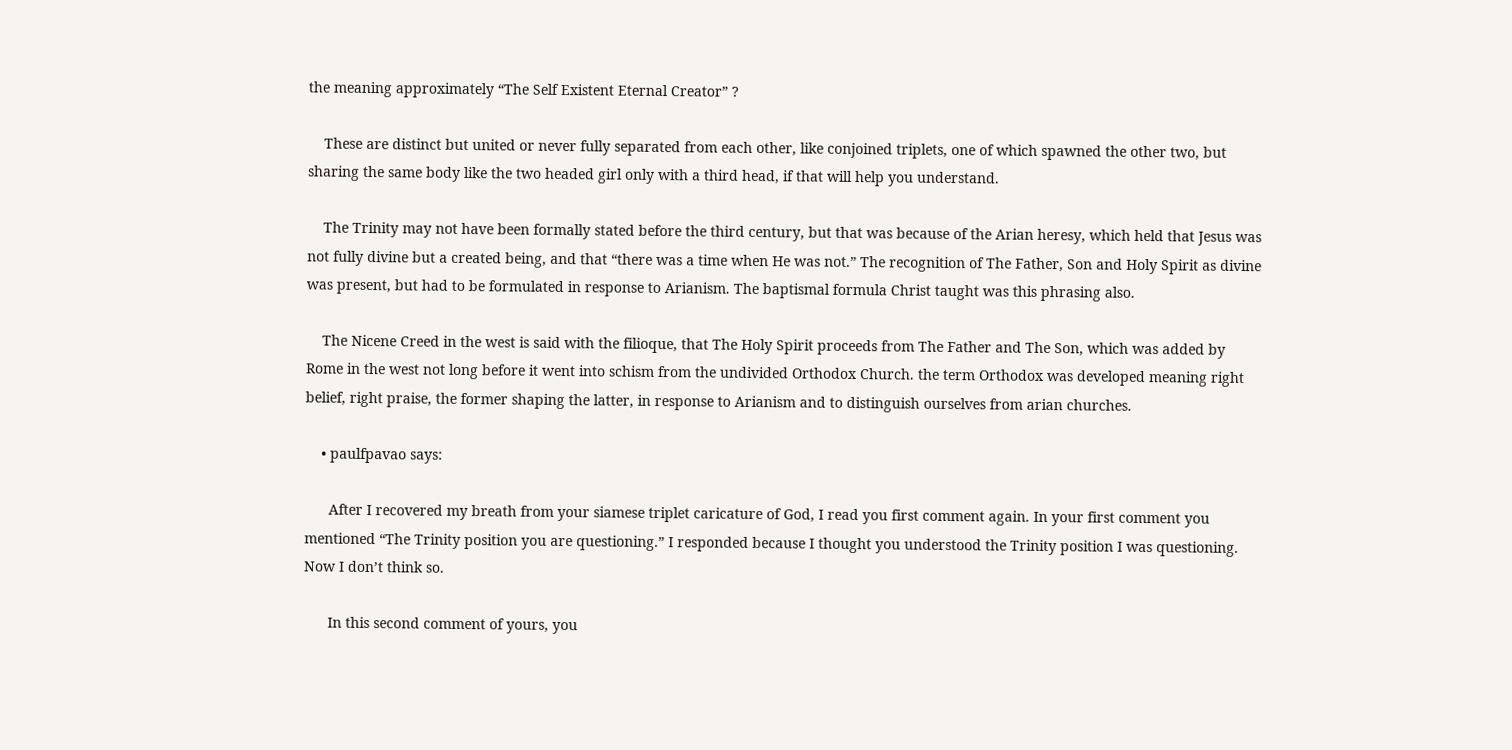the meaning approximately “The Self Existent Eternal Creator” ?

    These are distinct but united or never fully separated from each other, like conjoined triplets, one of which spawned the other two, but sharing the same body like the two headed girl only with a third head, if that will help you understand.

    The Trinity may not have been formally stated before the third century, but that was because of the Arian heresy, which held that Jesus was not fully divine but a created being, and that “there was a time when He was not.” The recognition of The Father, Son and Holy Spirit as divine was present, but had to be formulated in response to Arianism. The baptismal formula Christ taught was this phrasing also.

    The Nicene Creed in the west is said with the filioque, that The Holy Spirit proceeds from The Father and The Son, which was added by Rome in the west not long before it went into schism from the undivided Orthodox Church. the term Orthodox was developed meaning right belief, right praise, the former shaping the latter, in response to Arianism and to distinguish ourselves from arian churches.

    • paulfpavao says:

      After I recovered my breath from your siamese triplet caricature of God, I read you first comment again. In your first comment you mentioned “The Trinity position you are questioning.” I responded because I thought you understood the Trinity position I was questioning. Now I don’t think so.

      In this second comment of yours, you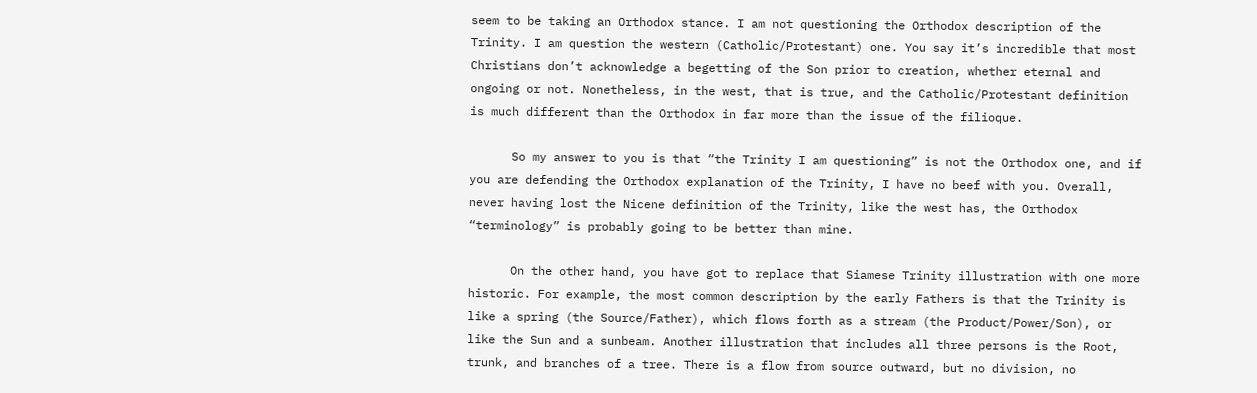seem to be taking an Orthodox stance. I am not questioning the Orthodox description of the Trinity. I am question the western (Catholic/Protestant) one. You say it’s incredible that most Christians don’t acknowledge a begetting of the Son prior to creation, whether eternal and ongoing or not. Nonetheless, in the west, that is true, and the Catholic/Protestant definition is much different than the Orthodox in far more than the issue of the filioque.

      So my answer to you is that “the Trinity I am questioning” is not the Orthodox one, and if you are defending the Orthodox explanation of the Trinity, I have no beef with you. Overall, never having lost the Nicene definition of the Trinity, like the west has, the Orthodox “terminology” is probably going to be better than mine.

      On the other hand, you have got to replace that Siamese Trinity illustration with one more historic. For example, the most common description by the early Fathers is that the Trinity is like a spring (the Source/Father), which flows forth as a stream (the Product/Power/Son), or like the Sun and a sunbeam. Another illustration that includes all three persons is the Root, trunk, and branches of a tree. There is a flow from source outward, but no division, no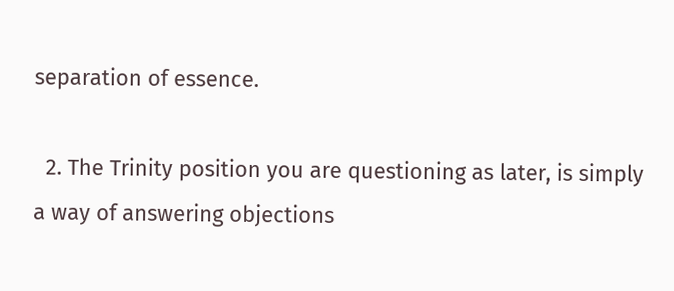separation of essence.

  2. The Trinity position you are questioning as later, is simply a way of answering objections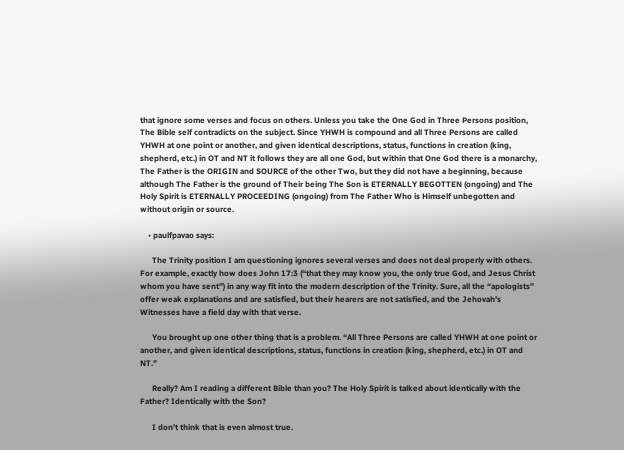that ignore some verses and focus on others. Unless you take the One God in Three Persons position, The Bible self contradicts on the subject. Since YHWH is compound and all Three Persons are called YHWH at one point or another, and given identical descriptions, status, functions in creation (king, shepherd, etc.) in OT and NT it follows they are all one God, but within that One God there is a monarchy, The Father is the ORIGIN and SOURCE of the other Two, but they did not have a beginning, because although The Father is the ground of Their being The Son is ETERNALLY BEGOTTEN (ongoing) and The Holy Spirit is ETERNALLY PROCEEDING (ongoing) from The Father Who is Himself unbegotten and without origin or source.

    • paulfpavao says:

      The Trinity position I am questioning ignores several verses and does not deal properly with others. For example, exactly how does John 17:3 (“that they may know you, the only true God, and Jesus Christ whom you have sent”) in any way fit into the modern description of the Trinity. Sure, all the “apologists” offer weak explanations and are satisfied, but their hearers are not satisfied, and the Jehovah’s Witnesses have a field day with that verse.

      You brought up one other thing that is a problem. “All Three Persons are called YHWH at one point or another, and given identical descriptions, status, functions in creation (king, shepherd, etc.) in OT and NT.”

      Really? Am I reading a different Bible than you? The Holy Spirit is talked about identically with the Father? Identically with the Son?

      I don’t think that is even almost true.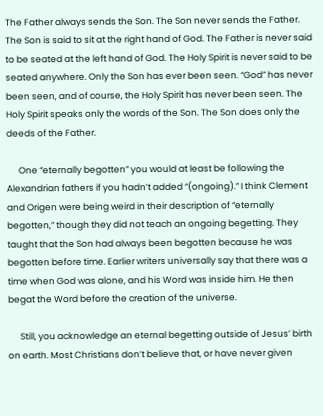The Father always sends the Son. The Son never sends the Father. The Son is said to sit at the right hand of God. The Father is never said to be seated at the left hand of God. The Holy Spirit is never said to be seated anywhere. Only the Son has ever been seen. “God” has never been seen, and of course, the Holy Spirit has never been seen. The Holy Spirit speaks only the words of the Son. The Son does only the deeds of the Father.

      One “eternally begotten” you would at least be following the Alexandrian fathers if you hadn’t added “(ongoing).” I think Clement and Origen were being weird in their description of “eternally begotten,” though they did not teach an ongoing begetting. They taught that the Son had always been begotten because he was begotten before time. Earlier writers universally say that there was a time when God was alone, and his Word was inside him. He then begat the Word before the creation of the universe.

      Still, you acknowledge an eternal begetting outside of Jesus’ birth on earth. Most Christians don’t believe that, or have never given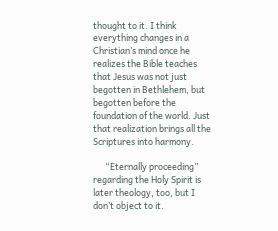thought to it. I think everything changes in a Christian’s mind once he realizes the Bible teaches that Jesus was not just begotten in Bethlehem, but begotten before the foundation of the world. Just that realization brings all the Scriptures into harmony.

      “Eternally proceeding” regarding the Holy Spirit is later theology, too, but I don’t object to it.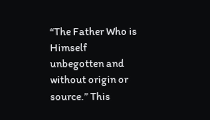“The Father Who is Himself unbegotten and without origin or source.” This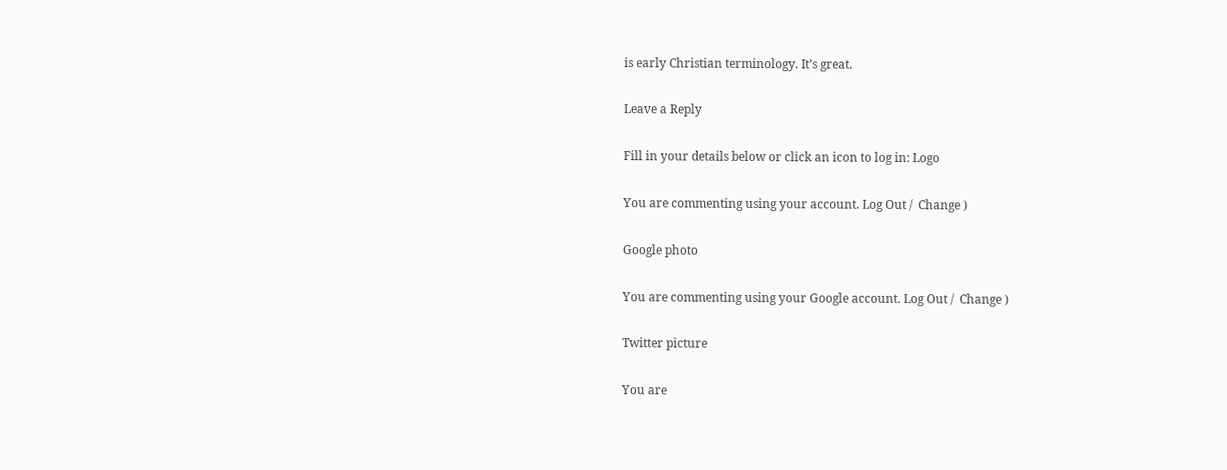is early Christian terminology. It’s great.

Leave a Reply

Fill in your details below or click an icon to log in: Logo

You are commenting using your account. Log Out /  Change )

Google photo

You are commenting using your Google account. Log Out /  Change )

Twitter picture

You are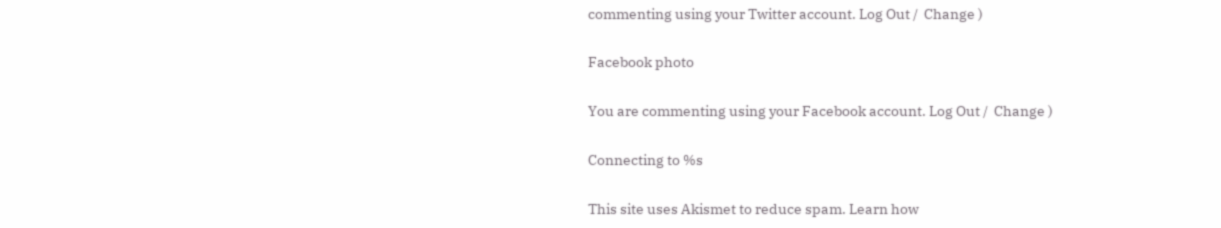commenting using your Twitter account. Log Out /  Change )

Facebook photo

You are commenting using your Facebook account. Log Out /  Change )

Connecting to %s

This site uses Akismet to reduce spam. Learn how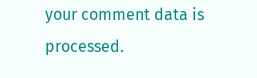your comment data is processed.